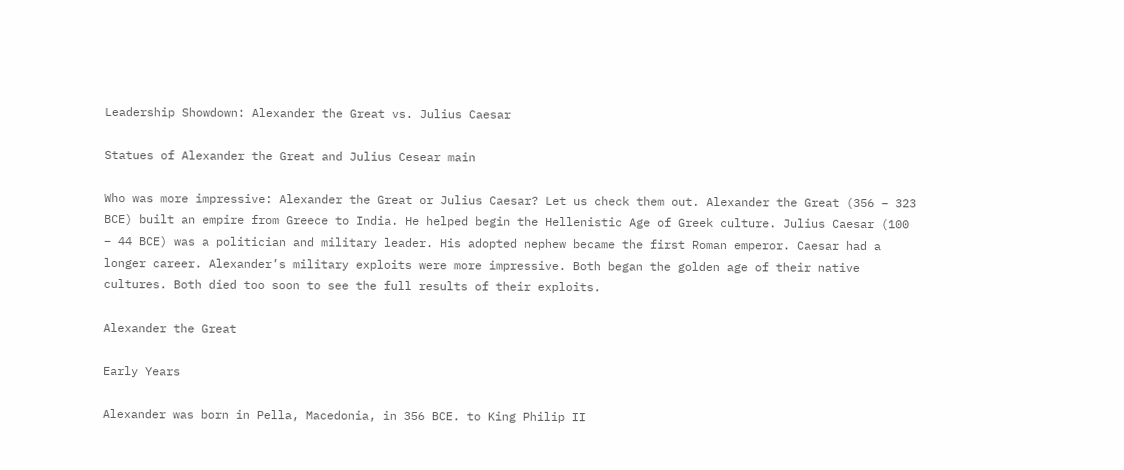Leadership Showdown: Alexander the Great vs. Julius Caesar

Statues of Alexander the Great and Julius Cesear main

Who was more impressive: Alexander the Great or Julius Caesar? Let us check them out. Alexander the Great (356 – 323 BCE) built an empire from Greece to India. He helped begin the Hellenistic Age of Greek culture. Julius Caesar (100 – 44 BCE) was a politician and military leader. His adopted nephew became the first Roman emperor. Caesar had a longer career. Alexander’s military exploits were more impressive. Both began the golden age of their native cultures. Both died too soon to see the full results of their exploits.

Alexander the Great

Early Years

Alexander was born in Pella, Macedonia, in 356 BCE. to King Philip II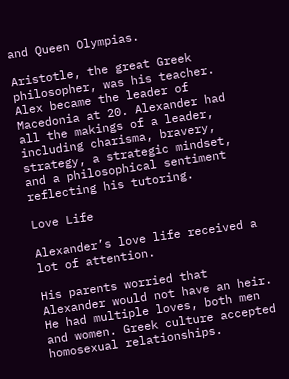and Queen Olympias.

Aristotle, the great Greek philosopher, was his teacher. Alex became the leader of Macedonia at 20. Alexander had all the makings of a leader, including charisma, bravery, strategy, a strategic mindset, and a philosophical sentiment reflecting his tutoring.

Love Life

Alexander’s love life received a lot of attention.

His parents worried that Alexander would not have an heir. He had multiple loves, both men and women. Greek culture accepted homosexual relationships.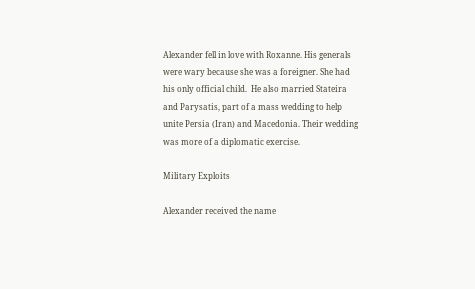Alexander fell in love with Roxanne. His generals were wary because she was a foreigner. She had his only official child.  He also married Stateira and Parysatis, part of a mass wedding to help unite Persia (Iran) and Macedonia. Their wedding was more of a diplomatic exercise.

Military Exploits

Alexander received the name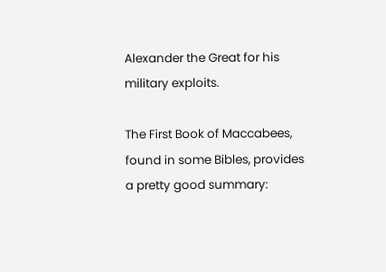Alexander the Great for his military exploits.

The First Book of Maccabees, found in some Bibles, provides a pretty good summary: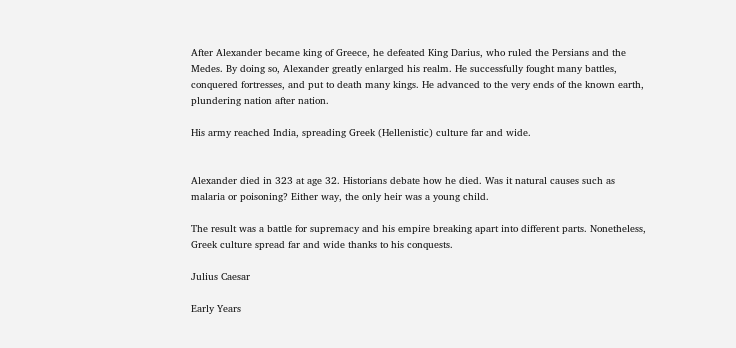After Alexander became king of Greece, he defeated King Darius, who ruled the Persians and the Medes. By doing so, Alexander greatly enlarged his realm. He successfully fought many battles, conquered fortresses, and put to death many kings. He advanced to the very ends of the known earth, plundering nation after nation.

His army reached India, spreading Greek (Hellenistic) culture far and wide.


Alexander died in 323 at age 32. Historians debate how he died. Was it natural causes such as malaria or poisoning? Either way, the only heir was a young child.

The result was a battle for supremacy and his empire breaking apart into different parts. Nonetheless, Greek culture spread far and wide thanks to his conquests.

Julius Caesar

Early Years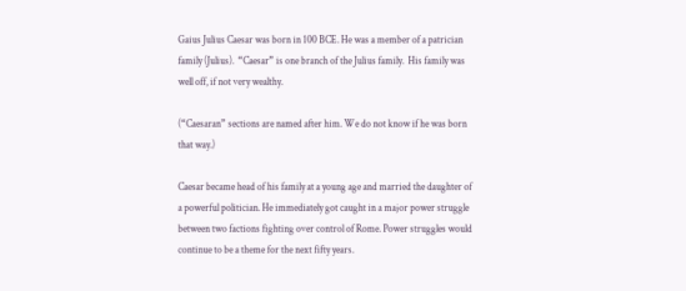Gaius Julius Caesar was born in 100 BCE. He was a member of a patrician family (Julius).  “Caesar” is one branch of the Julius family.  His family was well off, if not very wealthy.

(“Caesaran” sections are named after him. We do not know if he was born that way.)

Caesar became head of his family at a young age and married the daughter of a powerful politician. He immediately got caught in a major power struggle between two factions fighting over control of Rome. Power struggles would continue to be a theme for the next fifty years.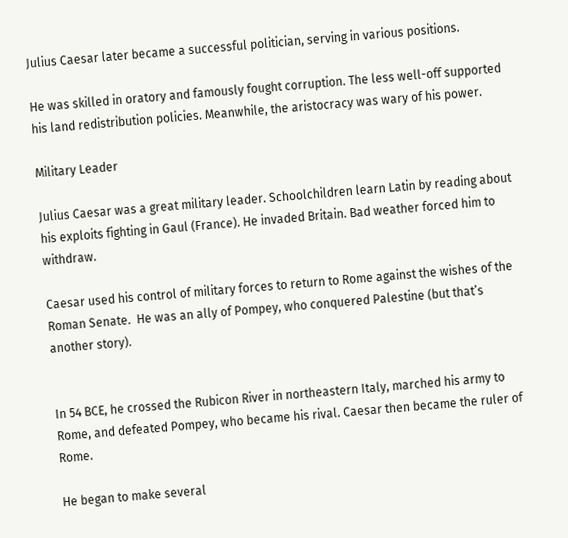Julius Caesar later became a successful politician, serving in various positions.

He was skilled in oratory and famously fought corruption. The less well-off supported his land redistribution policies. Meanwhile, the aristocracy was wary of his power.

Military Leader

Julius Caesar was a great military leader. Schoolchildren learn Latin by reading about his exploits fighting in Gaul (France). He invaded Britain. Bad weather forced him to withdraw.

Caesar used his control of military forces to return to Rome against the wishes of the Roman Senate.  He was an ally of Pompey, who conquered Palestine (but that’s another story).


In 54 BCE, he crossed the Rubicon River in northeastern Italy, marched his army to Rome, and defeated Pompey, who became his rival. Caesar then became the ruler of Rome.

He began to make several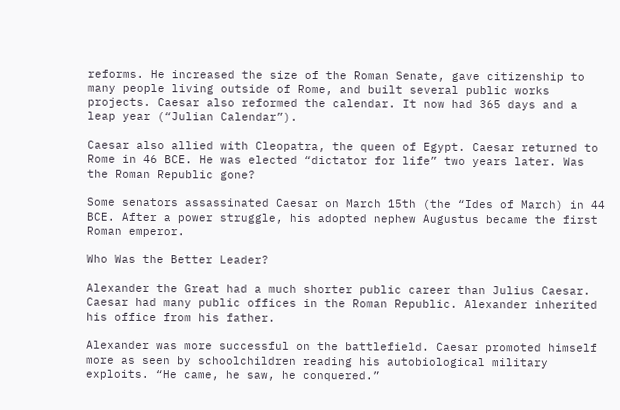reforms. He increased the size of the Roman Senate, gave citizenship to many people living outside of Rome, and built several public works projects. Caesar also reformed the calendar. It now had 365 days and a leap year (“Julian Calendar”).

Caesar also allied with Cleopatra, the queen of Egypt. Caesar returned to Rome in 46 BCE. He was elected “dictator for life” two years later. Was the Roman Republic gone?

Some senators assassinated Caesar on March 15th (the “Ides of March) in 44 BCE. After a power struggle, his adopted nephew Augustus became the first Roman emperor.

Who Was the Better Leader?

Alexander the Great had a much shorter public career than Julius Caesar. Caesar had many public offices in the Roman Republic. Alexander inherited his office from his father.

Alexander was more successful on the battlefield. Caesar promoted himself more as seen by schoolchildren reading his autobiological military exploits. “He came, he saw, he conquered.”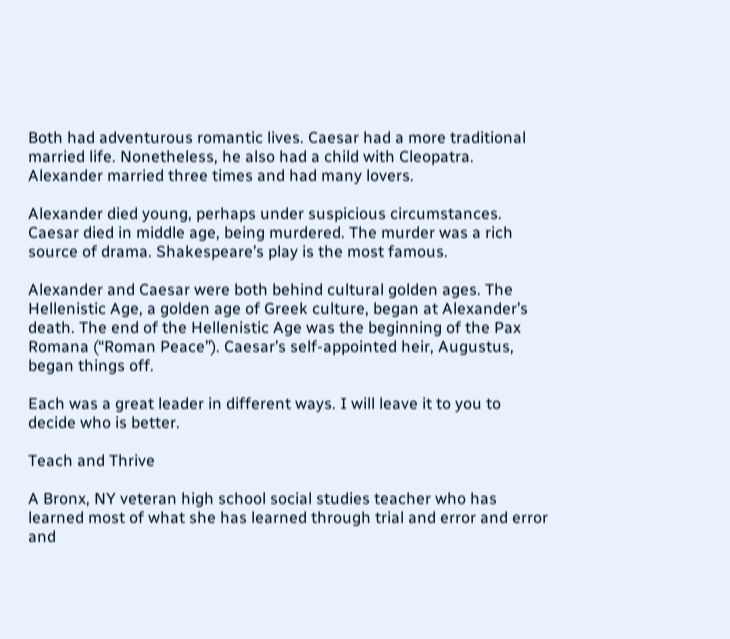Both had adventurous romantic lives. Caesar had a more traditional married life. Nonetheless, he also had a child with Cleopatra. Alexander married three times and had many lovers.

Alexander died young, perhaps under suspicious circumstances. Caesar died in middle age, being murdered. The murder was a rich source of drama. Shakespeare’s play is the most famous.

Alexander and Caesar were both behind cultural golden ages. The Hellenistic Age, a golden age of Greek culture, began at Alexander’s death. The end of the Hellenistic Age was the beginning of the Pax Romana (“Roman Peace”). Caesar’s self-appointed heir, Augustus, began things off.

Each was a great leader in different ways. I will leave it to you to decide who is better.

Teach and Thrive

A Bronx, NY veteran high school social studies teacher who has learned most of what she has learned through trial and error and error and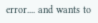error.... and wants to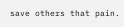save others that pain.